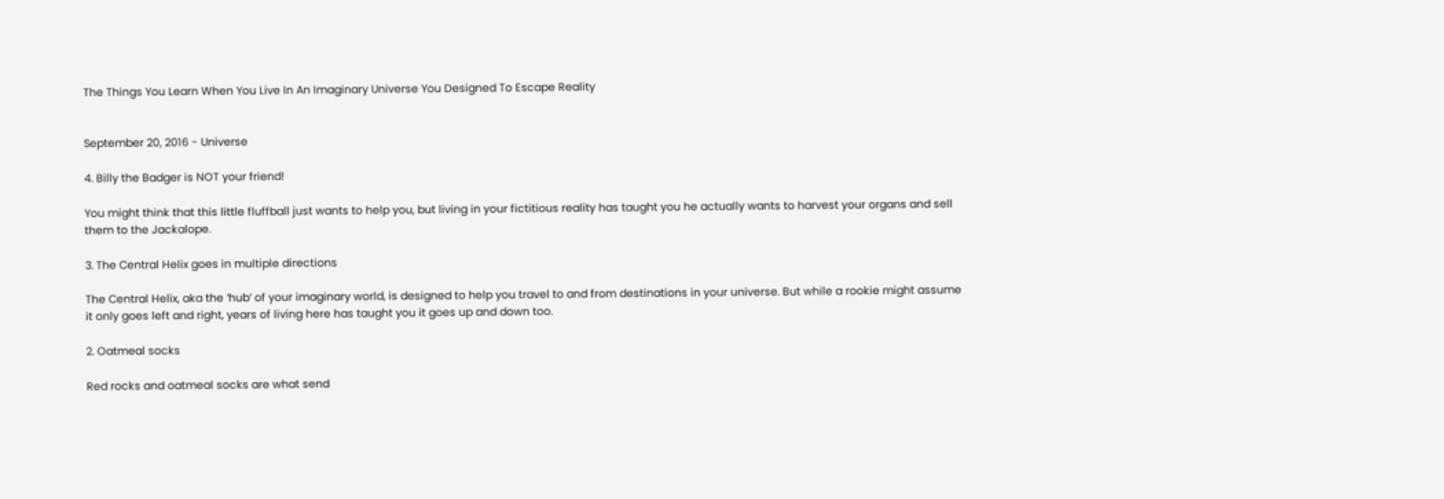The Things You Learn When You Live In An Imaginary Universe You Designed To Escape Reality


September 20, 2016 - Universe

4. Billy the Badger is NOT your friend!

You might think that this little fluffball just wants to help you, but living in your fictitious reality has taught you he actually wants to harvest your organs and sell them to the Jackalope.

3. The Central Helix goes in multiple directions

The Central Helix, aka the ‘hub’ of your imaginary world, is designed to help you travel to and from destinations in your universe. But while a rookie might assume it only goes left and right, years of living here has taught you it goes up and down too.

2. Oatmeal socks

Red rocks and oatmeal socks are what send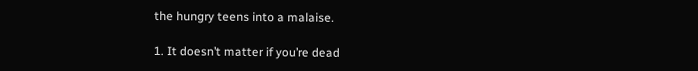the hungry teens into a malaise.

1. It doesn’t matter if you’re dead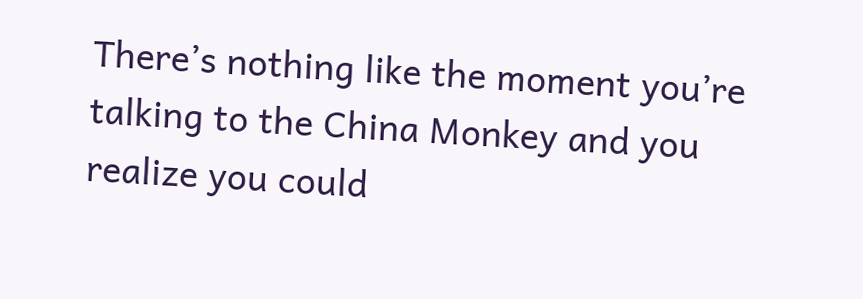There’s nothing like the moment you’re talking to the China Monkey and you realize you could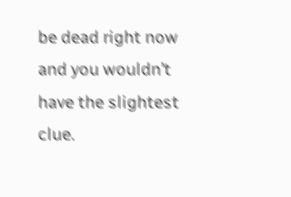be dead right now and you wouldn’t have the slightest clue.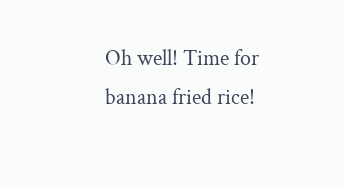Oh well! Time for banana fried rice!